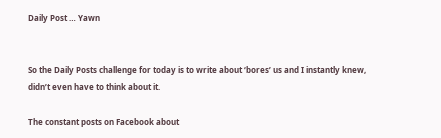Daily Post … Yawn


So the Daily Posts challenge for today is to write about ‘bores’ us and I instantly knew, didn’t even have to think about it.

The constant posts on Facebook about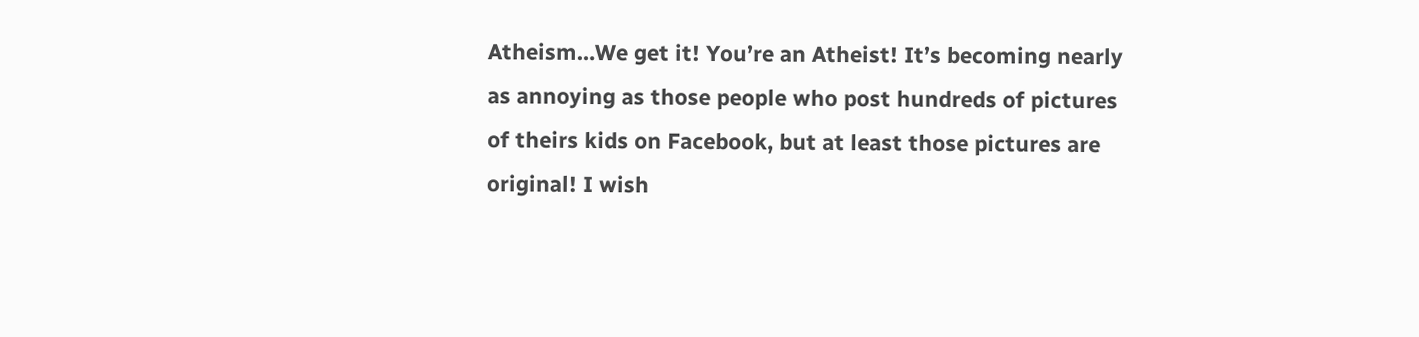Atheism…We get it! You’re an Atheist! It’s becoming nearly as annoying as those people who post hundreds of pictures of theirs kids on Facebook, but at least those pictures are original! I wish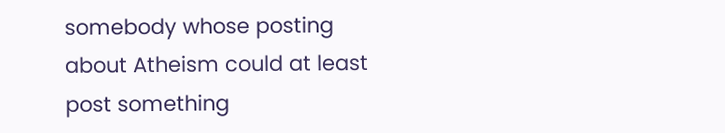somebody whose posting about Atheism could at least post something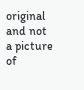original and not a picture of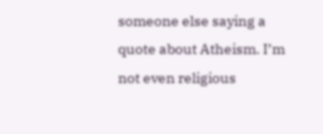someone else saying a quote about Atheism. I’m not even religious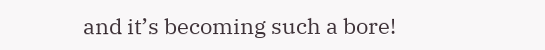and it’s becoming such a bore!